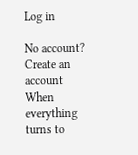Log in

No account? Create an account
When everything turns to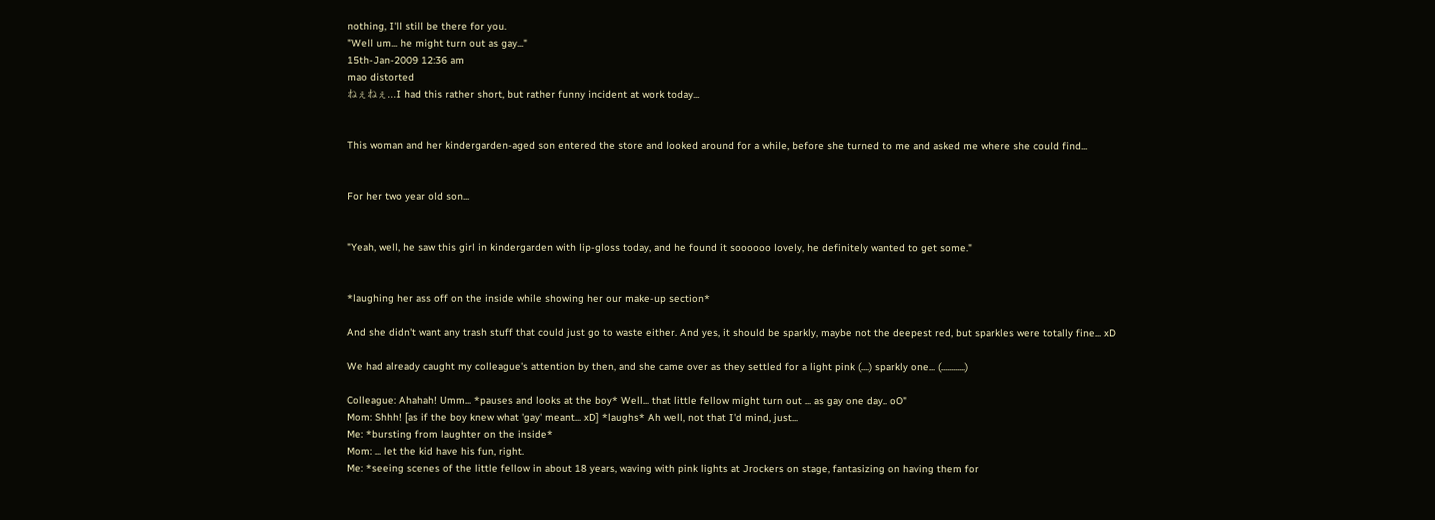nothing, I'll still be there for you.
"Well um... he might turn out as gay..."
15th-Jan-2009 12:36 am
mao distorted
ねぇねぇ...I had this rather short, but rather funny incident at work today...


This woman and her kindergarden-aged son entered the store and looked around for a while, before she turned to me and asked me where she could find...


For her two year old son...


"Yeah, well, he saw this girl in kindergarden with lip-gloss today, and he found it soooooo lovely, he definitely wanted to get some."


*laughing her ass off on the inside while showing her our make-up section*

And she didn't want any trash stuff that could just go to waste either. And yes, it should be sparkly, maybe not the deepest red, but sparkles were totally fine... xD

We had already caught my colleague's attention by then, and she came over as they settled for a light pink (....) sparkly one... (............)

Colleague: Ahahah! Umm... *pauses and looks at the boy* Well... that little fellow might turn out ... as gay one day.. oO"
Mom: Shhh! [as if the boy knew what 'gay' meant... xD] *laughs* Ah well, not that I'd mind, just...
Me: *bursting from laughter on the inside*
Mom: ... let the kid have his fun, right.
Me: *seeing scenes of the little fellow in about 18 years, waving with pink lights at Jrockers on stage, fantasizing on having them for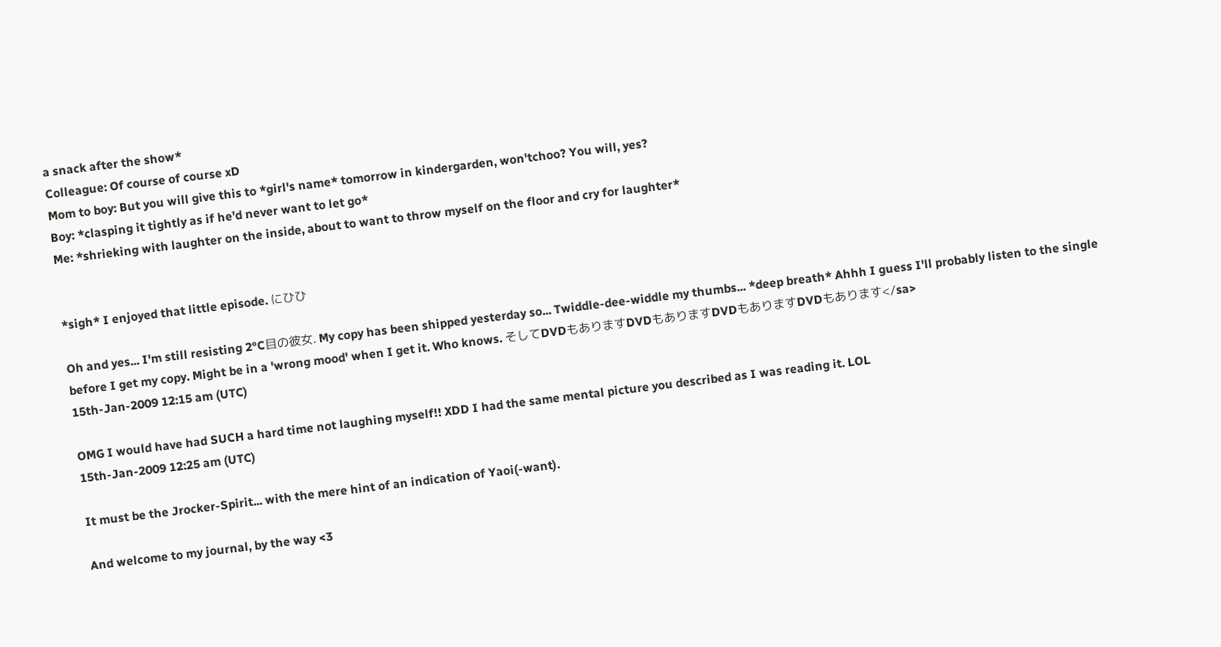a snack after the show*
Colleague: Of course of course xD
Mom to boy: But you will give this to *girl's name* tomorrow in kindergarden, won'tchoo? You will, yes?
Boy: *clasping it tightly as if he'd never want to let go*
Me: *shrieking with laughter on the inside, about to want to throw myself on the floor and cry for laughter*


*sigh* I enjoyed that little episode. にひひ

Oh and yes... I'm still resisting 2°C目の彼女. My copy has been shipped yesterday so... Twiddle-dee-widdle my thumbs... *deep breath* Ahhh I guess I'll probably listen to the single before I get my copy. Might be in a 'wrong mood' when I get it. Who knows. そしてDVDもありますDVDもありますDVDもありますDVDもあります</sa>
15th-Jan-2009 12:15 am (UTC)

OMG I would have had SUCH a hard time not laughing myself!! XDD I had the same mental picture you described as I was reading it. LOL
15th-Jan-2009 12:25 am (UTC)

It must be the Jrocker-Spirit... with the mere hint of an indication of Yaoi(-want).

And welcome to my journal, by the way <3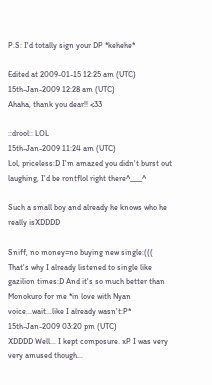P.S: I'd totally sign your DP *kehehe*

Edited at 2009-01-15 12:25 am (UTC)
15th-Jan-2009 12:28 am (UTC)
Ahaha, thank you dear!! <33

::drool:: LOL
15th-Jan-2009 11:24 am (UTC)
Lol, priceless:D I'm amazed you didn't burst out laughing, I'd be rontflol right there^____^

Such a small boy and already he knows who he really isXDDDD

Sniff, no money=no buying new single:((( That's why I already listened to single like gazilion times:D And it's so much better than Monokuro for me *in love with Nyan voice...wait...like I already wasn't:P*
15th-Jan-2009 03:20 pm (UTC)
XDDDD Well... I kept composure. xP I was very very amused though...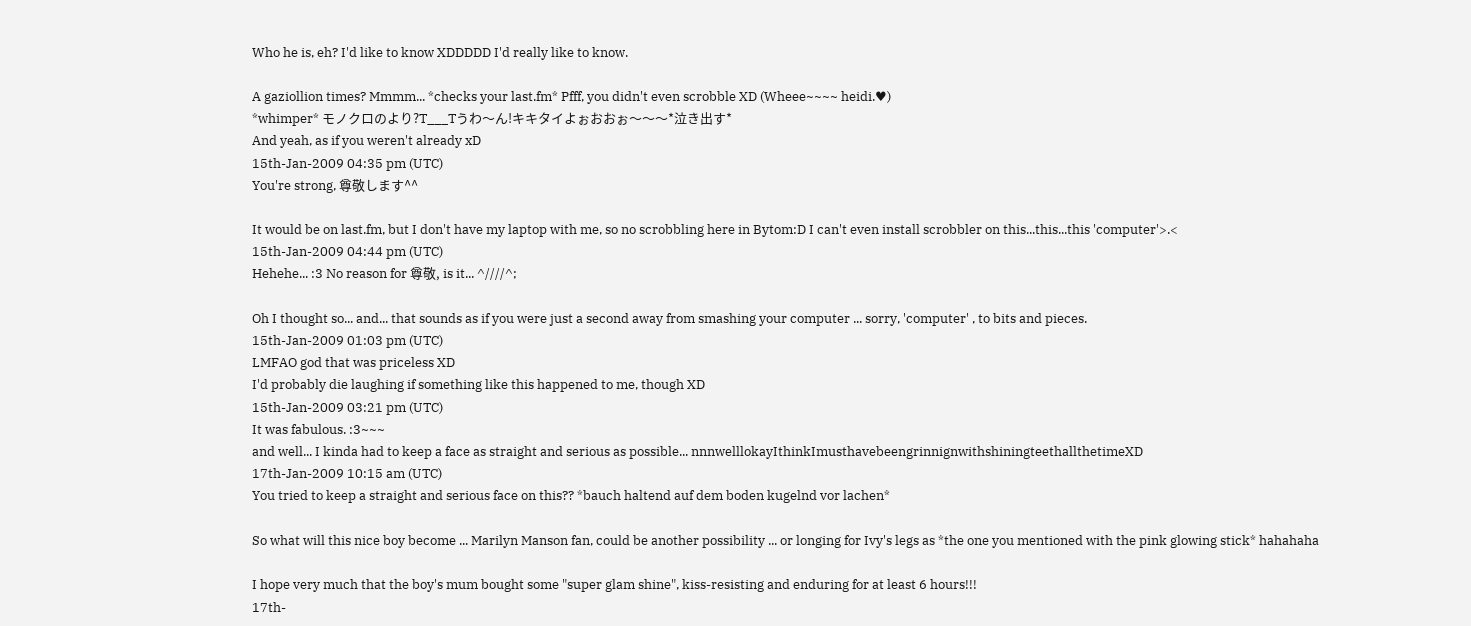Who he is, eh? I'd like to know XDDDDD I'd really like to know.

A gaziollion times? Mmmm... *checks your last.fm* Pfff, you didn't even scrobble XD (Wheee~~~~ heidi.♥)
*whimper* モノクロのより?T___Tうわ〜ん!キキタイよぉおおぉ〜〜〜*泣き出す*
And yeah, as if you weren't already xD
15th-Jan-2009 04:35 pm (UTC)
You're strong, 尊敬します^^

It would be on last.fm, but I don't have my laptop with me, so no scrobbling here in Bytom:D I can't even install scrobbler on this...this...this 'computer'>.<
15th-Jan-2009 04:44 pm (UTC)
Hehehe... :3 No reason for 尊敬, is it... ^////^;

Oh I thought so... and... that sounds as if you were just a second away from smashing your computer ... sorry, 'computer' , to bits and pieces.
15th-Jan-2009 01:03 pm (UTC)
LMFAO god that was priceless XD
I'd probably die laughing if something like this happened to me, though XD
15th-Jan-2009 03:21 pm (UTC)
It was fabulous. :3~~~
and well... I kinda had to keep a face as straight and serious as possible... nnnwelllokayIthinkImusthavebeengrinnignwithshiningteethallthetimeXD
17th-Jan-2009 10:15 am (UTC)
You tried to keep a straight and serious face on this?? *bauch haltend auf dem boden kugelnd vor lachen*

So what will this nice boy become ... Marilyn Manson fan, could be another possibility ... or longing for Ivy's legs as *the one you mentioned with the pink glowing stick* hahahaha

I hope very much that the boy's mum bought some "super glam shine", kiss-resisting and enduring for at least 6 hours!!!
17th-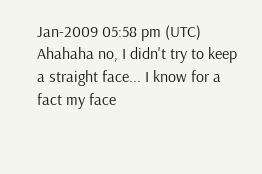Jan-2009 05:58 pm (UTC)
Ahahaha no, I didn't try to keep a straight face... I know for a fact my face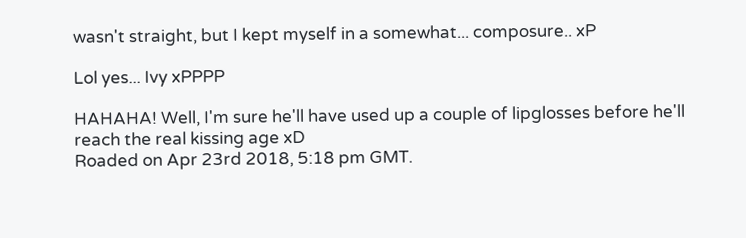wasn't straight, but I kept myself in a somewhat... composure.. xP

Lol yes... Ivy xPPPP

HAHAHA! Well, I'm sure he'll have used up a couple of lipglosses before he'll reach the real kissing age xD
Roaded on Apr 23rd 2018, 5:18 pm GMT.